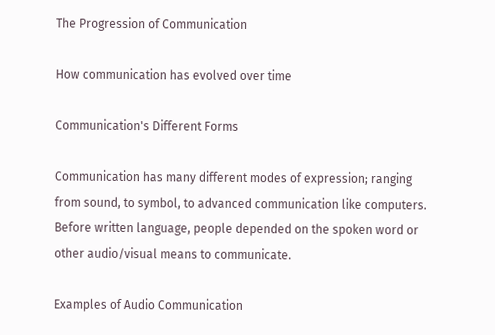The Progression of Communication

How communication has evolved over time

Communication's Different Forms

Communication has many different modes of expression; ranging from sound, to symbol, to advanced communication like computers. Before written language, people depended on the spoken word or other audio/visual means to communicate.

Examples of Audio Communication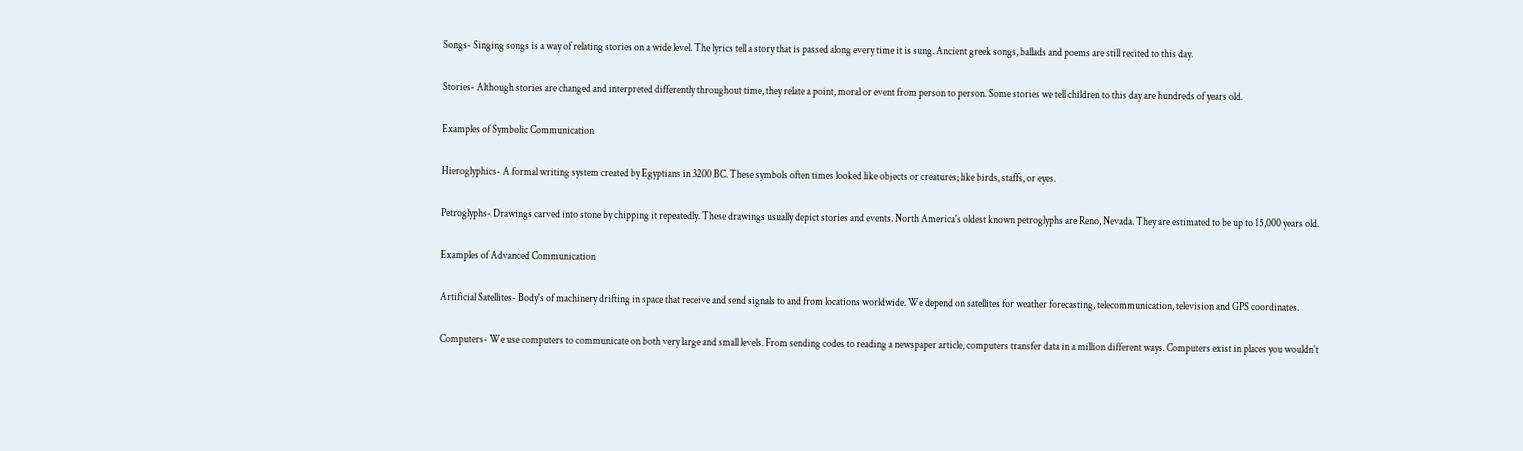Songs- Singing songs is a way of relating stories on a wide level. The lyrics tell a story that is passed along every time it is sung. Ancient greek songs, ballads and poems are still recited to this day.

Stories- Although stories are changed and interpreted differently throughout time, they relate a point, moral or event from person to person. Some stories we tell children to this day are hundreds of years old.

Examples of Symbolic Communication

Hieroglyphics- A formal writing system created by Egyptians in 3200 BC. These symbols often times looked like objects or creatures; like birds, staffs, or eyes.

Petroglyphs- Drawings carved into stone by chipping it repeatedly. These drawings usually depict stories and events. North America's oldest known petroglyphs are Reno, Nevada. They are estimated to be up to 15,000 years old.

Examples of Advanced Communication

Artificial Satellites- Body's of machinery drifting in space that receive and send signals to and from locations worldwide. We depend on satellites for weather forecasting, telecommunication, television and GPS coordinates.

Computers- We use computers to communicate on both very large and small levels. From sending codes to reading a newspaper article, computers transfer data in a million different ways. Computers exist in places you wouldn't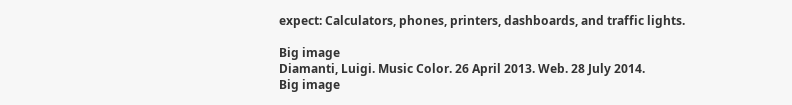expect: Calculators, phones, printers, dashboards, and traffic lights.

Big image
Diamanti, Luigi. Music Color. 26 April 2013. Web. 28 July 2014.
Big image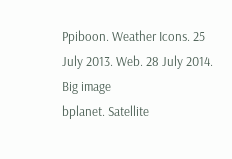Ppiboon. Weather Icons. 25 July 2013. Web. 28 July 2014.
Big image
bplanet. Satellite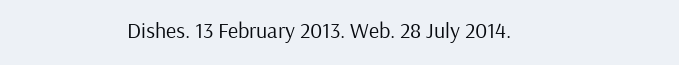Dishes. 13 February 2013. Web. 28 July 2014.